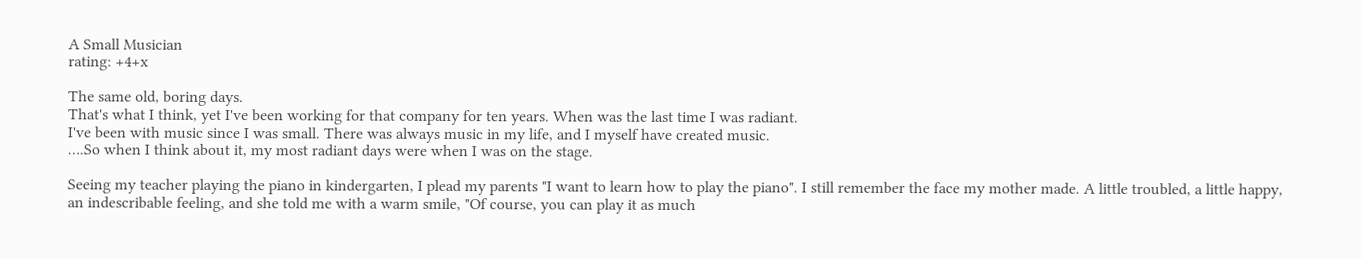A Small Musician
rating: +4+x

The same old, boring days.
That's what I think, yet I've been working for that company for ten years. When was the last time I was radiant.
I've been with music since I was small. There was always music in my life, and I myself have created music.
….So when I think about it, my most radiant days were when I was on the stage.

Seeing my teacher playing the piano in kindergarten, I plead my parents "I want to learn how to play the piano". I still remember the face my mother made. A little troubled, a little happy, an indescribable feeling, and she told me with a warm smile, "Of course, you can play it as much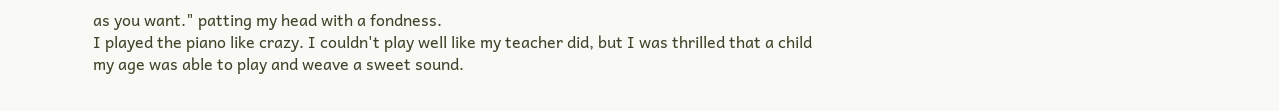as you want." patting my head with a fondness.
I played the piano like crazy. I couldn't play well like my teacher did, but I was thrilled that a child my age was able to play and weave a sweet sound.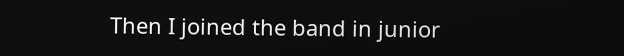Then I joined the band in junior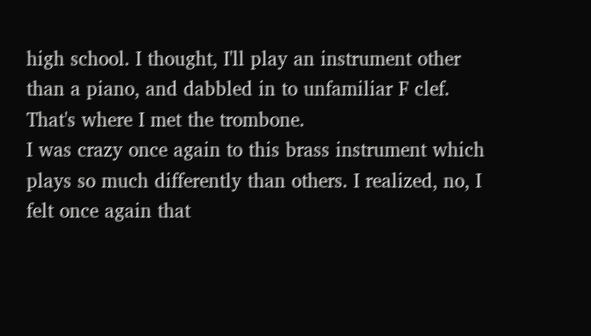high school. I thought, I'll play an instrument other than a piano, and dabbled in to unfamiliar F clef. That's where I met the trombone.
I was crazy once again to this brass instrument which plays so much differently than others. I realized, no, I felt once again that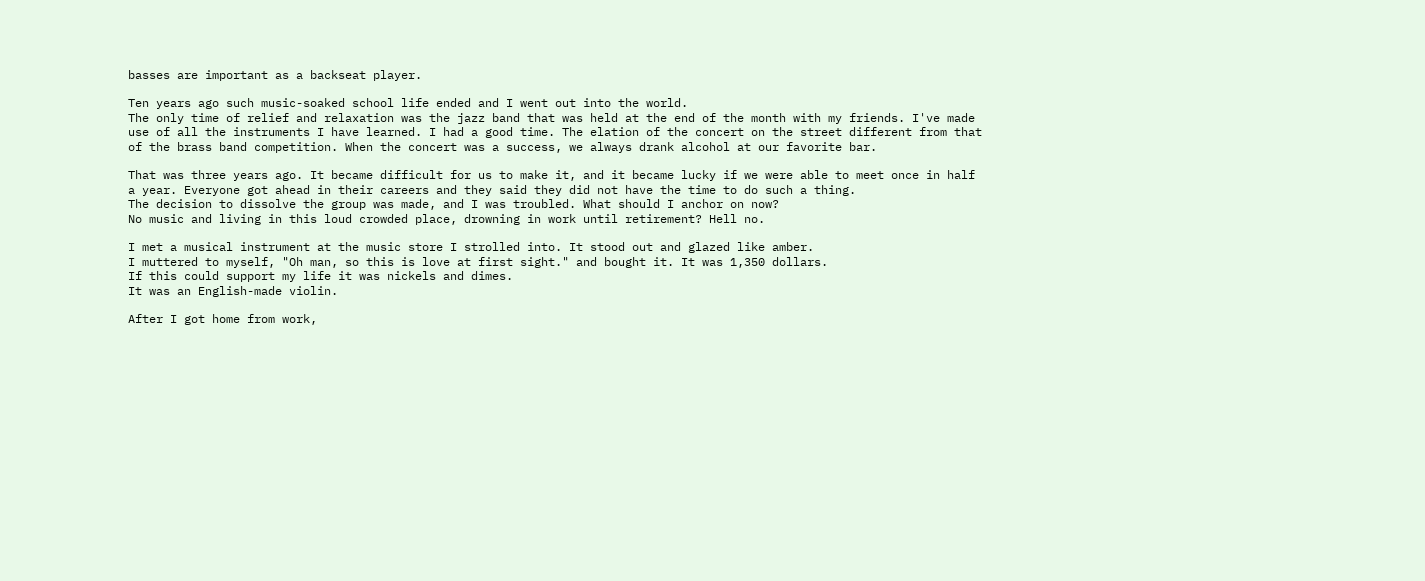basses are important as a backseat player.

Ten years ago such music-soaked school life ended and I went out into the world.
The only time of relief and relaxation was the jazz band that was held at the end of the month with my friends. I've made use of all the instruments I have learned. I had a good time. The elation of the concert on the street different from that of the brass band competition. When the concert was a success, we always drank alcohol at our favorite bar.

That was three years ago. It became difficult for us to make it, and it became lucky if we were able to meet once in half a year. Everyone got ahead in their careers and they said they did not have the time to do such a thing.
The decision to dissolve the group was made, and I was troubled. What should I anchor on now?
No music and living in this loud crowded place, drowning in work until retirement? Hell no.

I met a musical instrument at the music store I strolled into. It stood out and glazed like amber.
I muttered to myself, "Oh man, so this is love at first sight." and bought it. It was 1,350 dollars.
If this could support my life it was nickels and dimes.
It was an English-made violin.

After I got home from work,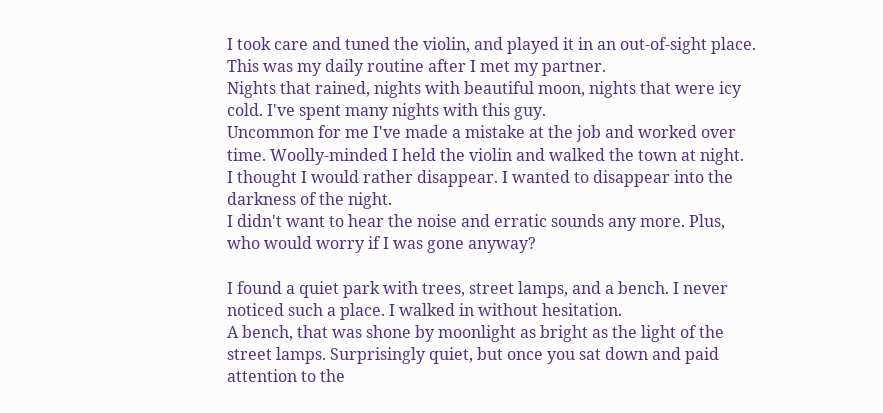I took care and tuned the violin, and played it in an out-of-sight place. This was my daily routine after I met my partner.
Nights that rained, nights with beautiful moon, nights that were icy cold. I've spent many nights with this guy.
Uncommon for me I've made a mistake at the job and worked over time. Woolly-minded I held the violin and walked the town at night.
I thought I would rather disappear. I wanted to disappear into the darkness of the night.
I didn't want to hear the noise and erratic sounds any more. Plus, who would worry if I was gone anyway?

I found a quiet park with trees, street lamps, and a bench. I never noticed such a place. I walked in without hesitation.
A bench, that was shone by moonlight as bright as the light of the street lamps. Surprisingly quiet, but once you sat down and paid attention to the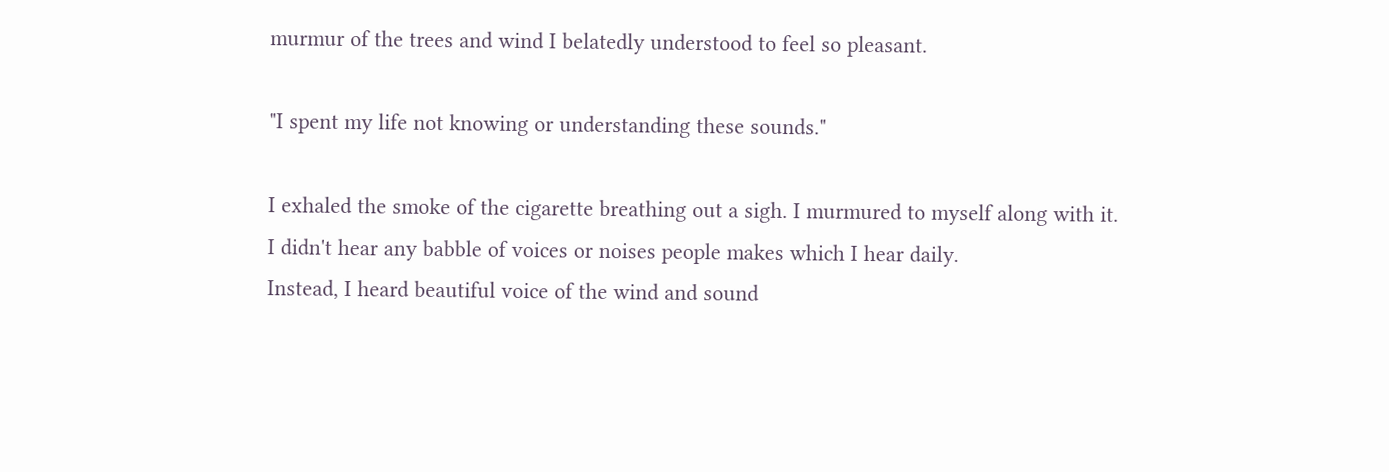murmur of the trees and wind I belatedly understood to feel so pleasant.

"I spent my life not knowing or understanding these sounds."

I exhaled the smoke of the cigarette breathing out a sigh. I murmured to myself along with it.
I didn't hear any babble of voices or noises people makes which I hear daily.
Instead, I heard beautiful voice of the wind and sound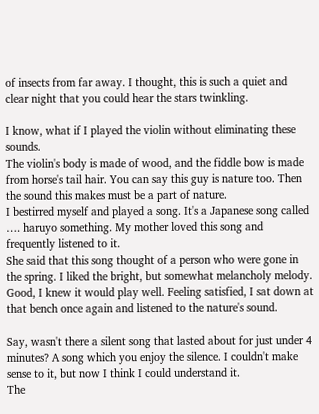of insects from far away. I thought, this is such a quiet and clear night that you could hear the stars twinkling.

I know, what if I played the violin without eliminating these sounds.
The violin's body is made of wood, and the fiddle bow is made from horse's tail hair. You can say this guy is nature too. Then the sound this makes must be a part of nature.
I bestirred myself and played a song. It's a Japanese song called …. haruyo something. My mother loved this song and frequently listened to it.
She said that this song thought of a person who were gone in the spring. I liked the bright, but somewhat melancholy melody.
Good, I knew it would play well. Feeling satisfied, I sat down at that bench once again and listened to the nature's sound.

Say, wasn't there a silent song that lasted about for just under 4 minutes? A song which you enjoy the silence. I couldn't make sense to it, but now I think I could understand it.
The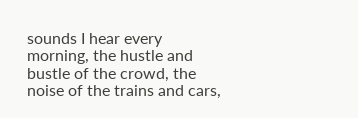sounds I hear every morning, the hustle and bustle of the crowd, the noise of the trains and cars,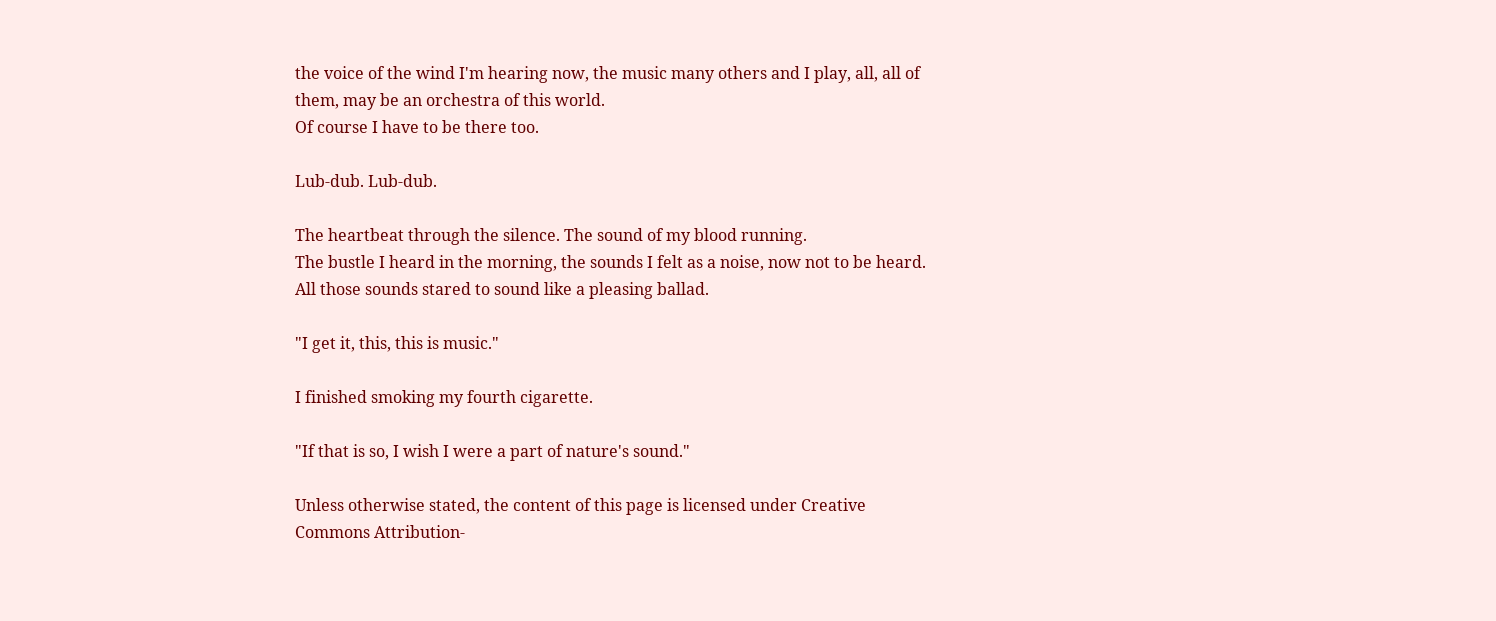the voice of the wind I'm hearing now, the music many others and I play, all, all of them, may be an orchestra of this world.
Of course I have to be there too.

Lub-dub. Lub-dub.

The heartbeat through the silence. The sound of my blood running.
The bustle I heard in the morning, the sounds I felt as a noise, now not to be heard. All those sounds stared to sound like a pleasing ballad.

"I get it, this, this is music."

I finished smoking my fourth cigarette.

"If that is so, I wish I were a part of nature's sound."

Unless otherwise stated, the content of this page is licensed under Creative Commons Attribution-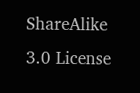ShareAlike 3.0 License